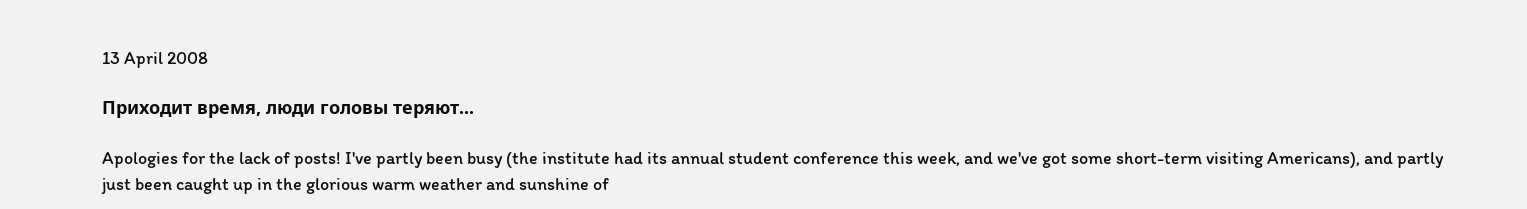13 April 2008

Приходит время, люди головы теряют...

Apologies for the lack of posts! I've partly been busy (the institute had its annual student conference this week, and we've got some short-term visiting Americans), and partly just been caught up in the glorious warm weather and sunshine of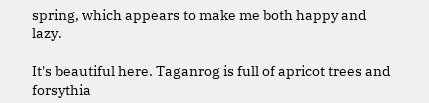spring, which appears to make me both happy and lazy.

It's beautiful here. Taganrog is full of apricot trees and forsythia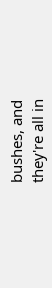bushes, and they're all in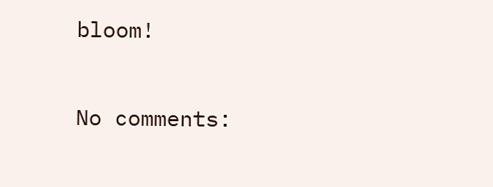bloom!

No comments: